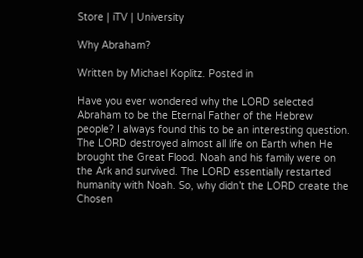Store | iTV | University

Why Abraham?

Written by Michael Koplitz. Posted in

Have you ever wondered why the LORD selected Abraham to be the Eternal Father of the Hebrew people? I always found this to be an interesting question. The LORD destroyed almost all life on Earth when He brought the Great Flood. Noah and his family were on the Ark and survived. The LORD essentially restarted humanity with Noah. So, why didn’t the LORD create the Chosen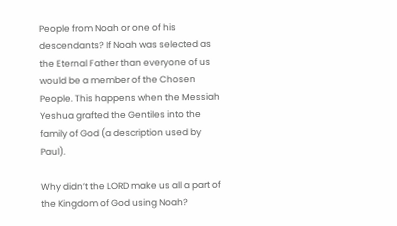People from Noah or one of his descendants? If Noah was selected as the Eternal Father than everyone of us would be a member of the Chosen People. This happens when the Messiah Yeshua grafted the Gentiles into the family of God (a description used by Paul).

Why didn’t the LORD make us all a part of the Kingdom of God using Noah?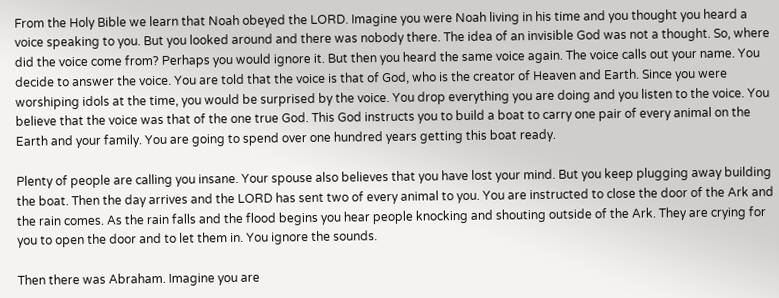From the Holy Bible we learn that Noah obeyed the LORD. Imagine you were Noah living in his time and you thought you heard a voice speaking to you. But you looked around and there was nobody there. The idea of an invisible God was not a thought. So, where did the voice come from? Perhaps you would ignore it. But then you heard the same voice again. The voice calls out your name. You decide to answer the voice. You are told that the voice is that of God, who is the creator of Heaven and Earth. Since you were worshiping idols at the time, you would be surprised by the voice. You drop everything you are doing and you listen to the voice. You believe that the voice was that of the one true God. This God instructs you to build a boat to carry one pair of every animal on the Earth and your family. You are going to spend over one hundred years getting this boat ready.

Plenty of people are calling you insane. Your spouse also believes that you have lost your mind. But you keep plugging away building the boat. Then the day arrives and the LORD has sent two of every animal to you. You are instructed to close the door of the Ark and the rain comes. As the rain falls and the flood begins you hear people knocking and shouting outside of the Ark. They are crying for you to open the door and to let them in. You ignore the sounds.

Then there was Abraham. Imagine you are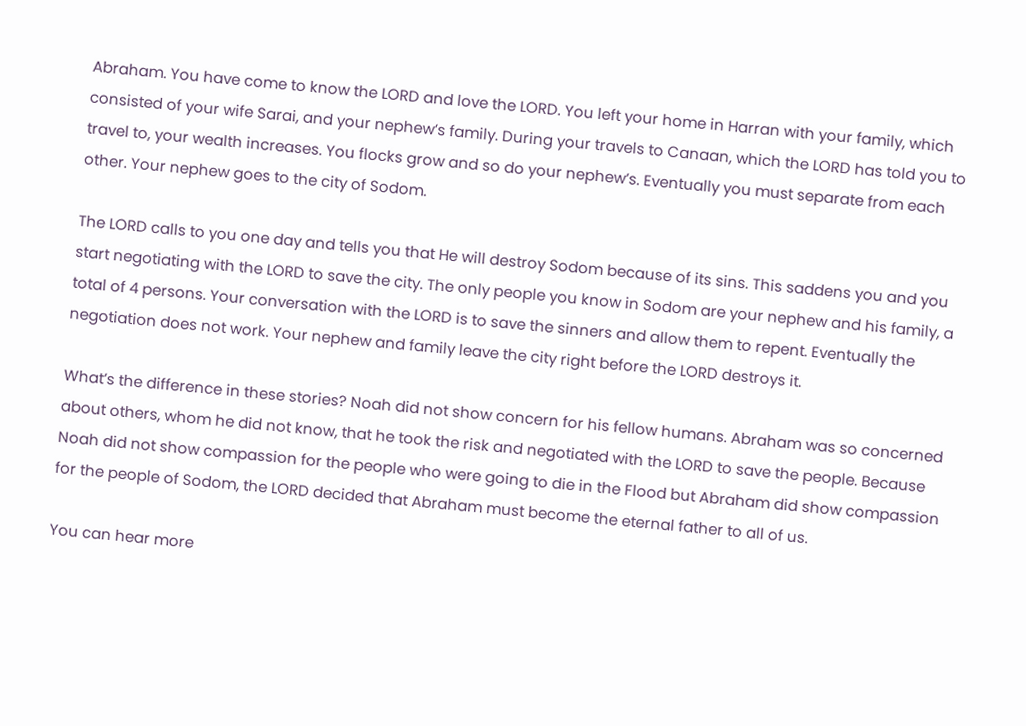Abraham. You have come to know the LORD and love the LORD. You left your home in Harran with your family, which consisted of your wife Sarai, and your nephew’s family. During your travels to Canaan, which the LORD has told you to travel to, your wealth increases. You flocks grow and so do your nephew’s. Eventually you must separate from each other. Your nephew goes to the city of Sodom.

The LORD calls to you one day and tells you that He will destroy Sodom because of its sins. This saddens you and you start negotiating with the LORD to save the city. The only people you know in Sodom are your nephew and his family, a total of 4 persons. Your conversation with the LORD is to save the sinners and allow them to repent. Eventually the negotiation does not work. Your nephew and family leave the city right before the LORD destroys it.

What’s the difference in these stories? Noah did not show concern for his fellow humans. Abraham was so concerned about others, whom he did not know, that he took the risk and negotiated with the LORD to save the people. Because Noah did not show compassion for the people who were going to die in the Flood but Abraham did show compassion for the people of Sodom, the LORD decided that Abraham must become the eternal father to all of us.

You can hear more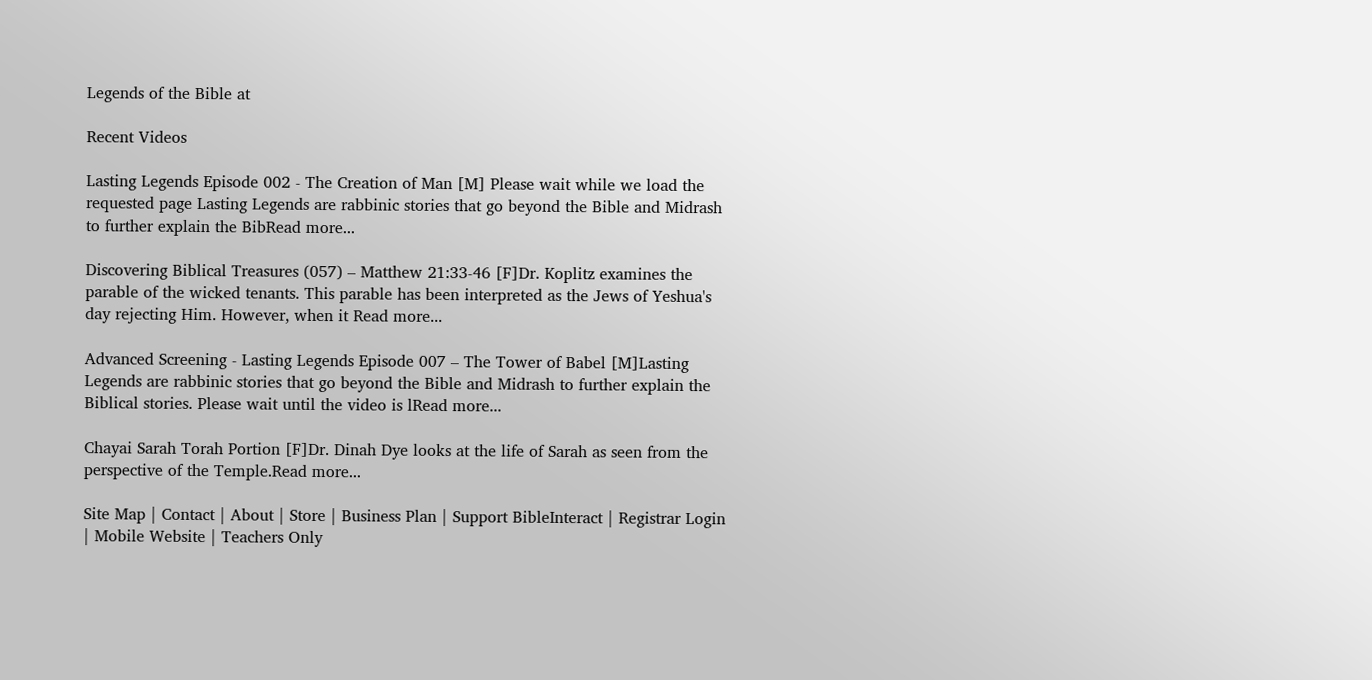Legends of the Bible at

Recent Videos

Lasting Legends Episode 002 - The Creation of Man [M] Please wait while we load the requested page Lasting Legends are rabbinic stories that go beyond the Bible and Midrash to further explain the BibRead more...

Discovering Biblical Treasures (057) – Matthew 21:33-46 [F]Dr. Koplitz examines the parable of the wicked tenants. This parable has been interpreted as the Jews of Yeshua's day rejecting Him. However, when it Read more...

Advanced Screening - Lasting Legends Episode 007 – The Tower of Babel [M]Lasting Legends are rabbinic stories that go beyond the Bible and Midrash to further explain the Biblical stories. Please wait until the video is lRead more...

Chayai Sarah Torah Portion [F]Dr. Dinah Dye looks at the life of Sarah as seen from the perspective of the Temple.Read more...

Site Map | Contact | About | Store | Business Plan | Support BibleInteract | Registrar Login | Mobile Website | Teachers Only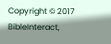Copyright © 2017 BibleInteract,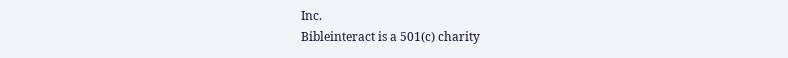Inc.
Bibleinteract is a 501(c) charity